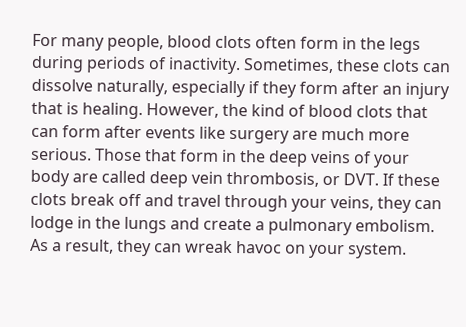For many people, blood clots often form in the legs during periods of inactivity. Sometimes, these clots can dissolve naturally, especially if they form after an injury that is healing. However, the kind of blood clots that can form after events like surgery are much more serious. Those that form in the deep veins of your body are called deep vein thrombosis, or DVT. If these clots break off and travel through your veins, they can lodge in the lungs and create a pulmonary embolism. As a result, they can wreak havoc on your system.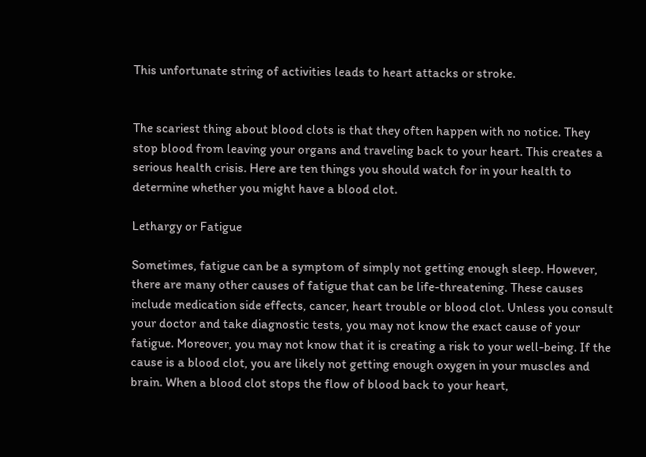This unfortunate string of activities leads to heart attacks or stroke.


The scariest thing about blood clots is that they often happen with no notice. They stop blood from leaving your organs and traveling back to your heart. This creates a serious health crisis. Here are ten things you should watch for in your health to determine whether you might have a blood clot.

Lethargy or Fatigue

Sometimes, fatigue can be a symptom of simply not getting enough sleep. However, there are many other causes of fatigue that can be life-threatening. These causes include medication side effects, cancer, heart trouble or blood clot. Unless you consult your doctor and take diagnostic tests, you may not know the exact cause of your fatigue. Moreover, you may not know that it is creating a risk to your well-being. If the cause is a blood clot, you are likely not getting enough oxygen in your muscles and brain. When a blood clot stops the flow of blood back to your heart,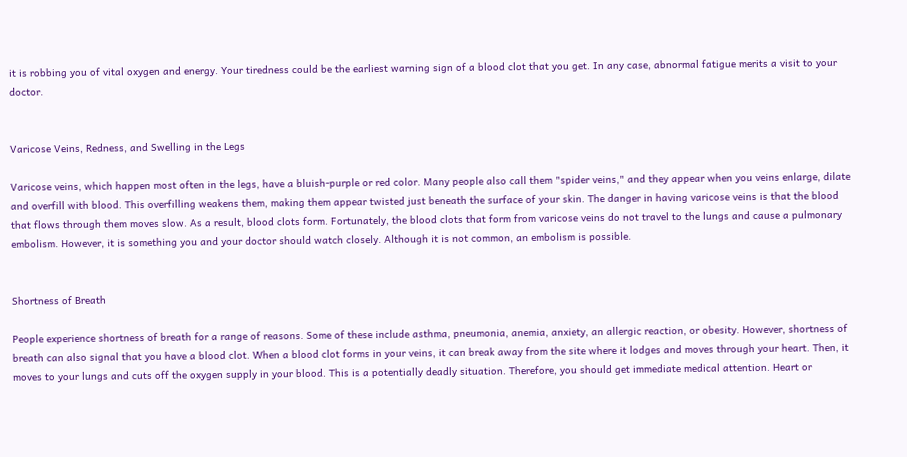it is robbing you of vital oxygen and energy. Your tiredness could be the earliest warning sign of a blood clot that you get. In any case, abnormal fatigue merits a visit to your doctor.


Varicose Veins, Redness, and Swelling in the Legs

Varicose veins, which happen most often in the legs, have a bluish-purple or red color. Many people also call them "spider veins," and they appear when you veins enlarge, dilate and overfill with blood. This overfilling weakens them, making them appear twisted just beneath the surface of your skin. The danger in having varicose veins is that the blood that flows through them moves slow. As a result, blood clots form. Fortunately, the blood clots that form from varicose veins do not travel to the lungs and cause a pulmonary embolism. However, it is something you and your doctor should watch closely. Although it is not common, an embolism is possible.


Shortness of Breath

People experience shortness of breath for a range of reasons. Some of these include asthma, pneumonia, anemia, anxiety, an allergic reaction, or obesity. However, shortness of breath can also signal that you have a blood clot. When a blood clot forms in your veins, it can break away from the site where it lodges and moves through your heart. Then, it moves to your lungs and cuts off the oxygen supply in your blood. This is a potentially deadly situation. Therefore, you should get immediate medical attention. Heart or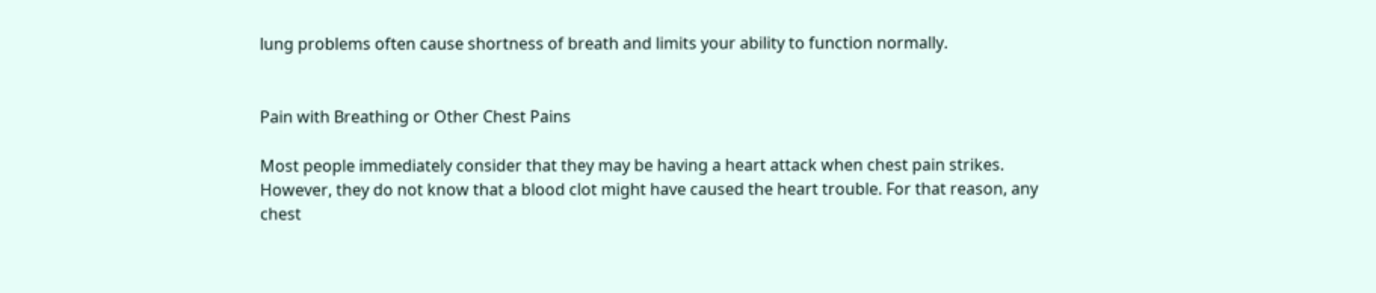lung problems often cause shortness of breath and limits your ability to function normally.


Pain with Breathing or Other Chest Pains

Most people immediately consider that they may be having a heart attack when chest pain strikes. However, they do not know that a blood clot might have caused the heart trouble. For that reason, any chest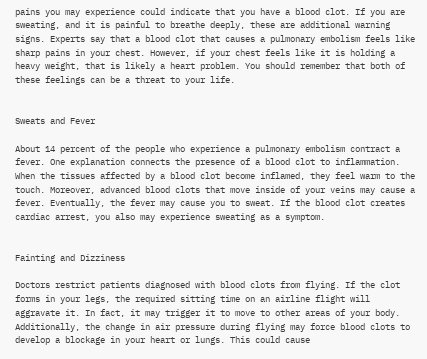pains you may experience could indicate that you have a blood clot. If you are sweating, and it is painful to breathe deeply, these are additional warning signs. Experts say that a blood clot that causes a pulmonary embolism feels like sharp pains in your chest. However, if your chest feels like it is holding a heavy weight, that is likely a heart problem. You should remember that both of these feelings can be a threat to your life.


Sweats and Fever

About 14 percent of the people who experience a pulmonary embolism contract a fever. One explanation connects the presence of a blood clot to inflammation. When the tissues affected by a blood clot become inflamed, they feel warm to the touch. Moreover, advanced blood clots that move inside of your veins may cause a fever. Eventually, the fever may cause you to sweat. If the blood clot creates cardiac arrest, you also may experience sweating as a symptom.


Fainting and Dizziness

Doctors restrict patients diagnosed with blood clots from flying. If the clot forms in your legs, the required sitting time on an airline flight will aggravate it. In fact, it may trigger it to move to other areas of your body. Additionally, the change in air pressure during flying may force blood clots to develop a blockage in your heart or lungs. This could cause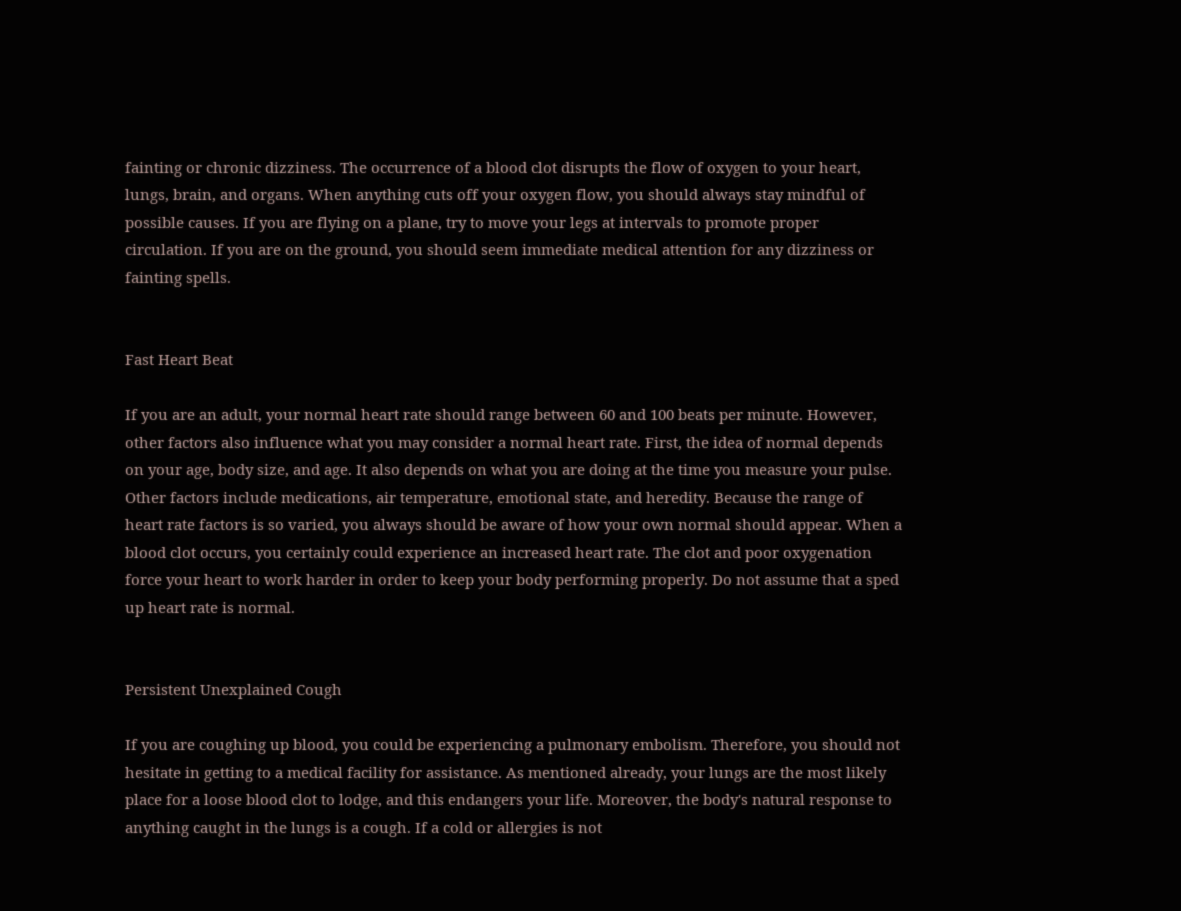fainting or chronic dizziness. The occurrence of a blood clot disrupts the flow of oxygen to your heart, lungs, brain, and organs. When anything cuts off your oxygen flow, you should always stay mindful of possible causes. If you are flying on a plane, try to move your legs at intervals to promote proper circulation. If you are on the ground, you should seem immediate medical attention for any dizziness or fainting spells.


Fast Heart Beat

If you are an adult, your normal heart rate should range between 60 and 100 beats per minute. However, other factors also influence what you may consider a normal heart rate. First, the idea of normal depends on your age, body size, and age. It also depends on what you are doing at the time you measure your pulse. Other factors include medications, air temperature, emotional state, and heredity. Because the range of heart rate factors is so varied, you always should be aware of how your own normal should appear. When a blood clot occurs, you certainly could experience an increased heart rate. The clot and poor oxygenation force your heart to work harder in order to keep your body performing properly. Do not assume that a sped up heart rate is normal.


Persistent Unexplained Cough

If you are coughing up blood, you could be experiencing a pulmonary embolism. Therefore, you should not hesitate in getting to a medical facility for assistance. As mentioned already, your lungs are the most likely place for a loose blood clot to lodge, and this endangers your life. Moreover, the body's natural response to anything caught in the lungs is a cough. If a cold or allergies is not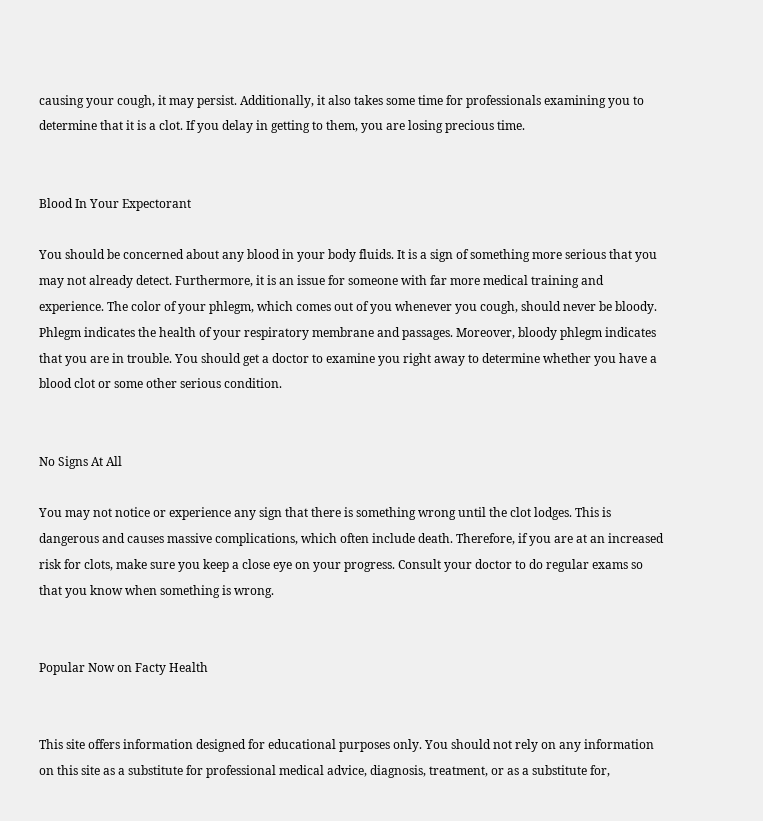causing your cough, it may persist. Additionally, it also takes some time for professionals examining you to determine that it is a clot. If you delay in getting to them, you are losing precious time.


Blood In Your Expectorant

You should be concerned about any blood in your body fluids. It is a sign of something more serious that you may not already detect. Furthermore, it is an issue for someone with far more medical training and experience. The color of your phlegm, which comes out of you whenever you cough, should never be bloody. Phlegm indicates the health of your respiratory membrane and passages. Moreover, bloody phlegm indicates that you are in trouble. You should get a doctor to examine you right away to determine whether you have a blood clot or some other serious condition.


No Signs At All

You may not notice or experience any sign that there is something wrong until the clot lodges. This is dangerous and causes massive complications, which often include death. Therefore, if you are at an increased risk for clots, make sure you keep a close eye on your progress. Consult your doctor to do regular exams so that you know when something is wrong.


Popular Now on Facty Health


This site offers information designed for educational purposes only. You should not rely on any information on this site as a substitute for professional medical advice, diagnosis, treatment, or as a substitute for,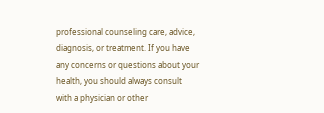professional counseling care, advice, diagnosis, or treatment. If you have any concerns or questions about your health, you should always consult with a physician or other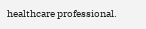healthcare professional.